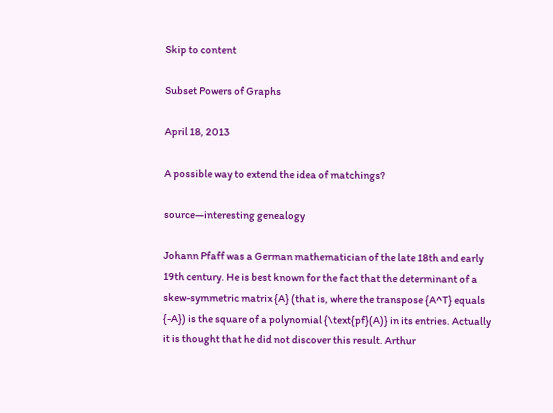Skip to content

Subset Powers of Graphs

April 18, 2013

A possible way to extend the idea of matchings?

source—interesting genealogy

Johann Pfaff was a German mathematician of the late 18th and early 19th century. He is best known for the fact that the determinant of a skew-symmetric matrix {A} (that is, where the transpose {A^T} equals {-A}) is the square of a polynomial {\text{pf}(A)} in its entries. Actually it is thought that he did not discover this result. Arthur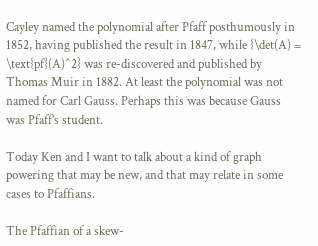Cayley named the polynomial after Pfaff posthumously in 1852, having published the result in 1847, while {\det(A) = \text{pf}(A)^2} was re-discovered and published by Thomas Muir in 1882. At least the polynomial was not named for Carl Gauss. Perhaps this was because Gauss was Pfaff’s student.

Today Ken and I want to talk about a kind of graph powering that may be new, and that may relate in some cases to Pfaffians.

The Pfaffian of a skew-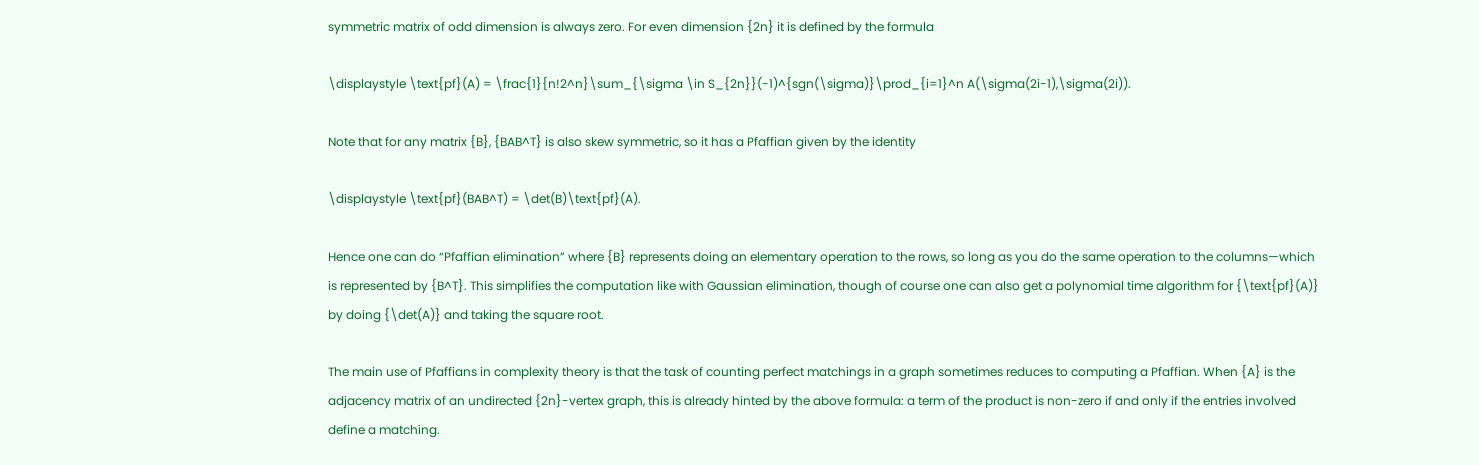symmetric matrix of odd dimension is always zero. For even dimension {2n} it is defined by the formula

\displaystyle \text{pf}(A) = \frac{1}{n!2^n}\sum_{\sigma \in S_{2n}}(-1)^{sgn(\sigma)}\prod_{i=1}^n A(\sigma(2i-1),\sigma(2i)).

Note that for any matrix {B}, {BAB^T} is also skew symmetric, so it has a Pfaffian given by the identity

\displaystyle \text{pf}(BAB^T) = \det(B)\text{pf}(A).

Hence one can do “Pfaffian elimination” where {B} represents doing an elementary operation to the rows, so long as you do the same operation to the columns—which is represented by {B^T}. This simplifies the computation like with Gaussian elimination, though of course one can also get a polynomial time algorithm for {\text{pf}(A)} by doing {\det(A)} and taking the square root.

The main use of Pfaffians in complexity theory is that the task of counting perfect matchings in a graph sometimes reduces to computing a Pfaffian. When {A} is the adjacency matrix of an undirected {2n}-vertex graph, this is already hinted by the above formula: a term of the product is non-zero if and only if the entries involved define a matching.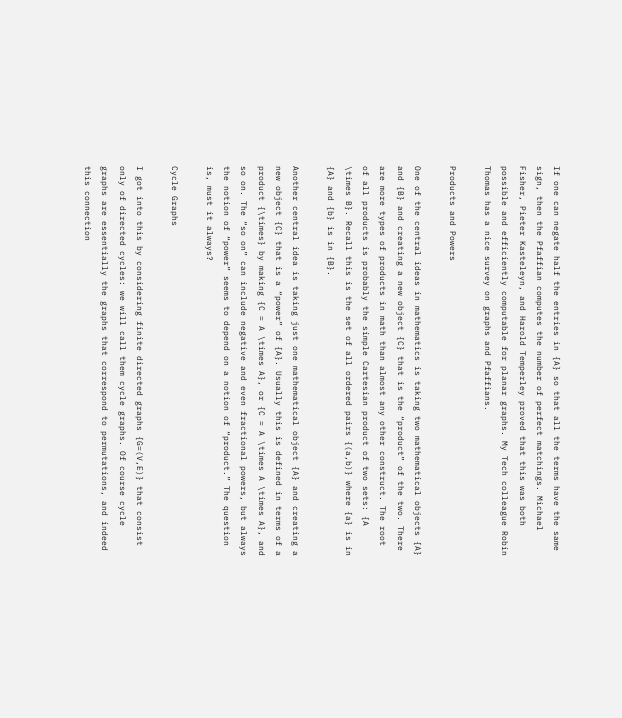If one can negate half the entries in {A} so that all the terms have the same sign, then the Pfaffian computes the number of perfect matchings. Michael Fisher, Pieter Kasteleyn, and Harold Temperley proved that this was both possible and efficiently computable for planar graphs. My Tech colleague Robin Thomas has a nice survey on graphs and Pfaffians.

Products and Powers

One of the central ideas in mathematics is taking two mathematical objects {A} and {B} and creating a new object {C} that is the “product” of the two. There are more types of products in math than almost any other construct. The root of all products is probably the simple Cartesian product of two sets: {A \times B}. Recall this is the set of all ordered pairs {(a,b)} where {a} is in {A} and {b} is in {B}.

Another central idea is taking just one mathematical object {A} and creating a new object {C} that is a “power” of {A}. Usually this is defined in terms of a product {\times} by making {C = A \times A}, or {C = A \times A \times A}, and so on. The “so on” can include negative and even fractional powers, but always the notion of “power” seems to depend on a notion of “product.” The question is, must it always?

Cycle Graphs

I got into this by considering finite directed graphs {G=(V,E)} that consist only of directed cycles: we will call them cycle graphs. Of course cycle graphs are essentially the graphs that correspond to permutations, and indeed this connection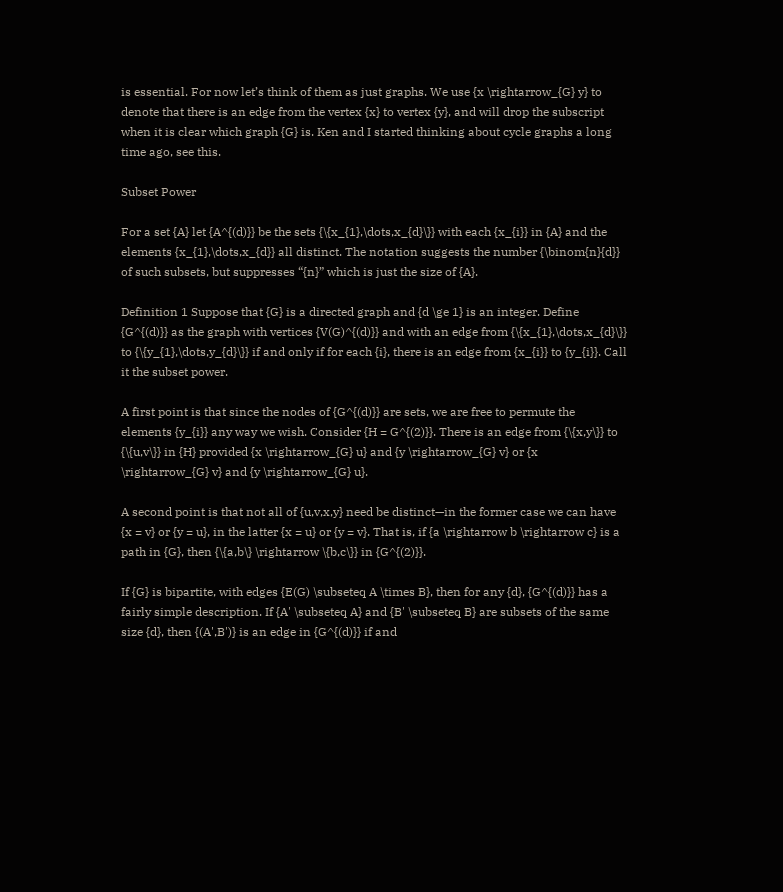is essential. For now let’s think of them as just graphs. We use {x \rightarrow_{G} y} to denote that there is an edge from the vertex {x} to vertex {y}, and will drop the subscript when it is clear which graph {G} is. Ken and I started thinking about cycle graphs a long time ago, see this.

Subset Power

For a set {A} let {A^{(d)}} be the sets {\{x_{1},\dots,x_{d}\}} with each {x_{i}} in {A} and the elements {x_{1},\dots,x_{d}} all distinct. The notation suggests the number {\binom{n}{d}} of such subsets, but suppresses “{n}” which is just the size of {A}.

Definition 1 Suppose that {G} is a directed graph and {d \ge 1} is an integer. Define {G^{(d)}} as the graph with vertices {V(G)^{(d)}} and with an edge from {\{x_{1},\dots,x_{d}\}} to {\{y_{1},\dots,y_{d}\}} if and only if for each {i}, there is an edge from {x_{i}} to {y_{i}}. Call it the subset power.

A first point is that since the nodes of {G^{(d)}} are sets, we are free to permute the elements {y_{i}} any way we wish. Consider {H = G^{(2)}}. There is an edge from {\{x,y\}} to {\{u,v\}} in {H} provided {x \rightarrow_{G} u} and {y \rightarrow_{G} v} or {x \rightarrow_{G} v} and {y \rightarrow_{G} u}.

A second point is that not all of {u,v,x,y} need be distinct—in the former case we can have {x = v} or {y = u}, in the latter {x = u} or {y = v}. That is, if {a \rightarrow b \rightarrow c} is a path in {G}, then {\{a,b\} \rightarrow \{b,c\}} in {G^{(2)}}.

If {G} is bipartite, with edges {E(G) \subseteq A \times B}, then for any {d}, {G^{(d)}} has a fairly simple description. If {A' \subseteq A} and {B' \subseteq B} are subsets of the same size {d}, then {(A',B')} is an edge in {G^{(d)}} if and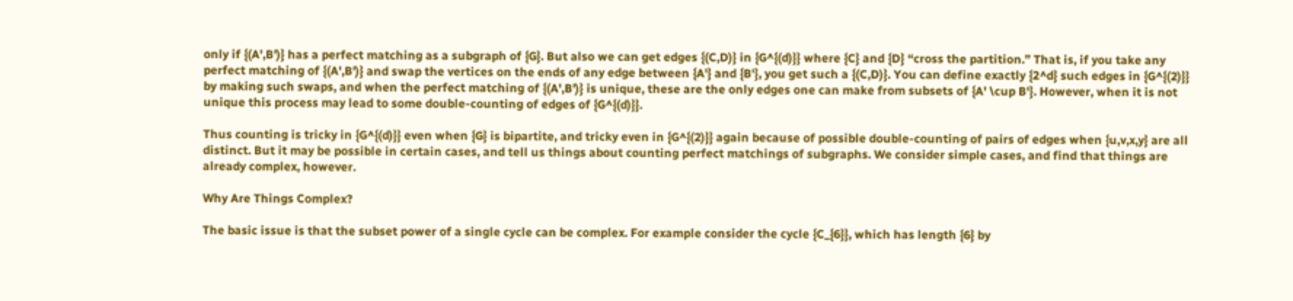only if {(A',B')} has a perfect matching as a subgraph of {G}. But also we can get edges {(C,D)} in {G^{(d)}} where {C} and {D} “cross the partition.” That is, if you take any perfect matching of {(A',B')} and swap the vertices on the ends of any edge between {A'} and {B'}, you get such a {(C,D)}. You can define exactly {2^d} such edges in {G^{(2)}} by making such swaps, and when the perfect matching of {(A',B')} is unique, these are the only edges one can make from subsets of {A' \cup B'}. However, when it is not unique this process may lead to some double-counting of edges of {G^{(d)}}.

Thus counting is tricky in {G^{(d)}} even when {G} is bipartite, and tricky even in {G^{(2)}} again because of possible double-counting of pairs of edges when {u,v,x,y} are all distinct. But it may be possible in certain cases, and tell us things about counting perfect matchings of subgraphs. We consider simple cases, and find that things are already complex, however.

Why Are Things Complex?

The basic issue is that the subset power of a single cycle can be complex. For example consider the cycle {C_{6}}, which has length {6} by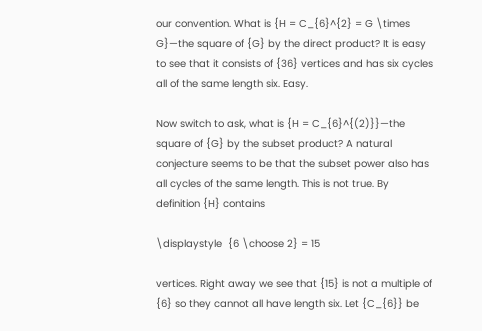our convention. What is {H = C_{6}^{2} = G \times G}—the square of {G} by the direct product? It is easy to see that it consists of {36} vertices and has six cycles all of the same length six. Easy.

Now switch to ask, what is {H = C_{6}^{(2)}}—the square of {G} by the subset product? A natural conjecture seems to be that the subset power also has all cycles of the same length. This is not true. By definition {H} contains

\displaystyle  {6 \choose 2} = 15

vertices. Right away we see that {15} is not a multiple of {6} so they cannot all have length six. Let {C_{6}} be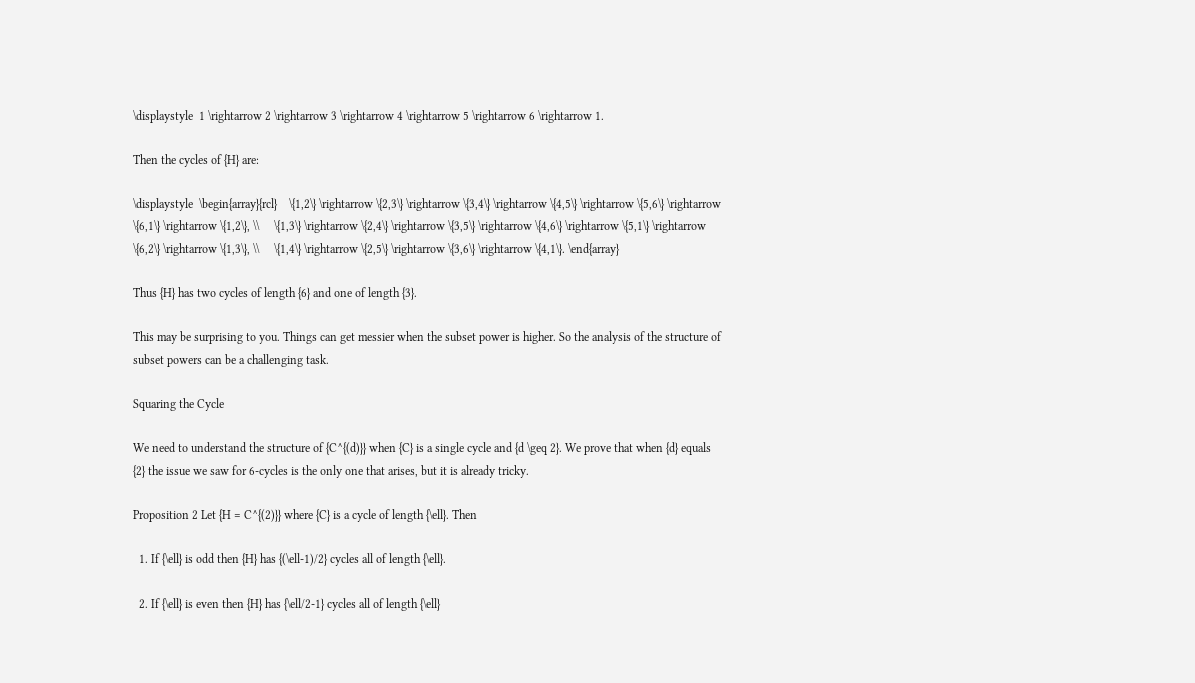\displaystyle  1 \rightarrow 2 \rightarrow 3 \rightarrow 4 \rightarrow 5 \rightarrow 6 \rightarrow 1.

Then the cycles of {H} are:

\displaystyle  \begin{array}{rcl}    \{1,2\} \rightarrow \{2,3\} \rightarrow \{3,4\} \rightarrow \{4,5\} \rightarrow \{5,6\} \rightarrow \{6,1\} \rightarrow \{1,2\}, \\     \{1,3\} \rightarrow \{2,4\} \rightarrow \{3,5\} \rightarrow \{4,6\} \rightarrow \{5,1\} \rightarrow \{6,2\} \rightarrow \{1,3\}, \\     \{1,4\} \rightarrow \{2,5\} \rightarrow \{3,6\} \rightarrow \{4,1\}. \end{array}

Thus {H} has two cycles of length {6} and one of length {3}.

This may be surprising to you. Things can get messier when the subset power is higher. So the analysis of the structure of subset powers can be a challenging task.

Squaring the Cycle

We need to understand the structure of {C^{(d)}} when {C} is a single cycle and {d \geq 2}. We prove that when {d} equals {2} the issue we saw for 6-cycles is the only one that arises, but it is already tricky.

Proposition 2 Let {H = C^{(2)}} where {C} is a cycle of length {\ell}. Then

  1. If {\ell} is odd then {H} has {(\ell-1)/2} cycles all of length {\ell}.

  2. If {\ell} is even then {H} has {\ell/2-1} cycles all of length {\ell}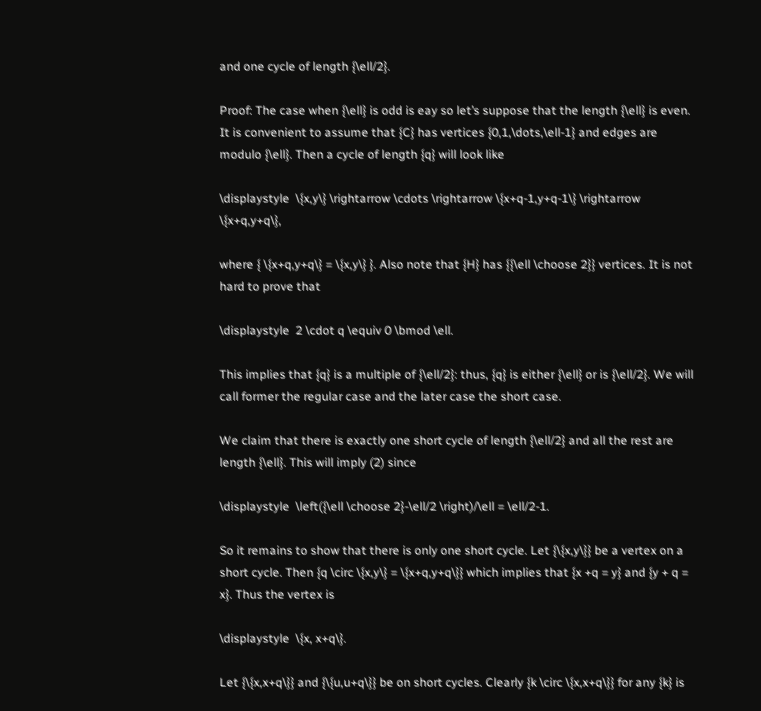and one cycle of length {\ell/2}.

Proof: The case when {\ell} is odd is eay so let’s suppose that the length {\ell} is even. It is convenient to assume that {C} has vertices {0,1,\dots,\ell-1} and edges are modulo {\ell}. Then a cycle of length {q} will look like

\displaystyle  \{x,y\} \rightarrow \cdots \rightarrow \{x+q-1,y+q-1\} \rightarrow \{x+q,y+q\},

where { \{x+q,y+q\} = \{x,y\} }. Also note that {H} has {{\ell \choose 2}} vertices. It is not hard to prove that

\displaystyle  2 \cdot q \equiv 0 \bmod \ell.

This implies that {q} is a multiple of {\ell/2}: thus, {q} is either {\ell} or is {\ell/2}. We will call former the regular case and the later case the short case.

We claim that there is exactly one short cycle of length {\ell/2} and all the rest are length {\ell}. This will imply (2) since

\displaystyle  \left({\ell \choose 2}-\ell/2 \right)/\ell = \ell/2-1.

So it remains to show that there is only one short cycle. Let {\{x,y\}} be a vertex on a short cycle. Then {q \circ \{x,y\} = \{x+q,y+q\}} which implies that {x +q = y} and {y + q = x}. Thus the vertex is

\displaystyle  \{x, x+q\}.

Let {\{x,x+q\}} and {\{u,u+q\}} be on short cycles. Clearly {k \circ \{x,x+q\}} for any {k} is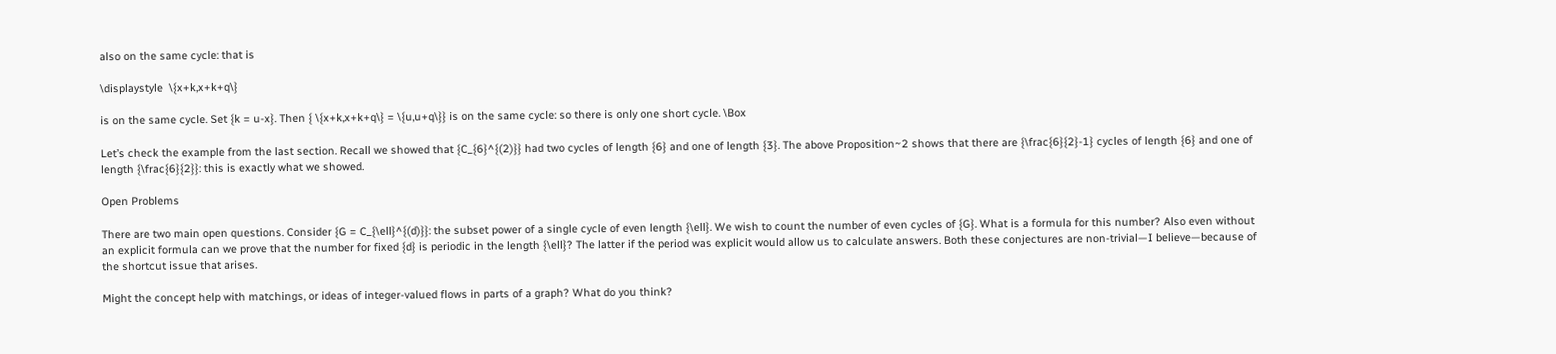also on the same cycle: that is

\displaystyle  \{x+k,x+k+q\}

is on the same cycle. Set {k = u-x}. Then { \{x+k,x+k+q\} = \{u,u+q\}} is on the same cycle: so there is only one short cycle. \Box

Let’s check the example from the last section. Recall we showed that {C_{6}^{(2)}} had two cycles of length {6} and one of length {3}. The above Proposition~2 shows that there are {\frac{6}{2}-1} cycles of length {6} and one of length {\frac{6}{2}}: this is exactly what we showed.

Open Problems

There are two main open questions. Consider {G = C_{\ell}^{(d)}}: the subset power of a single cycle of even length {\ell}. We wish to count the number of even cycles of {G}. What is a formula for this number? Also even without an explicit formula can we prove that the number for fixed {d} is periodic in the length {\ell}? The latter if the period was explicit would allow us to calculate answers. Both these conjectures are non-trivial—I believe—because of the shortcut issue that arises.

Might the concept help with matchings, or ideas of integer-valued flows in parts of a graph? What do you think?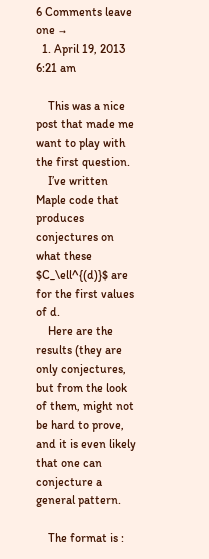6 Comments leave one →
  1. April 19, 2013 6:21 am

    This was a nice post that made me want to play with the first question.
    I’ve written Maple code that produces conjectures on what these $C_\ell^{(d)}$ are for the first values of d.
    Here are the results (they are only conjectures, but from the look of them, might not be hard to prove, and it is even likely that one can conjecture a general pattern.

    The format is :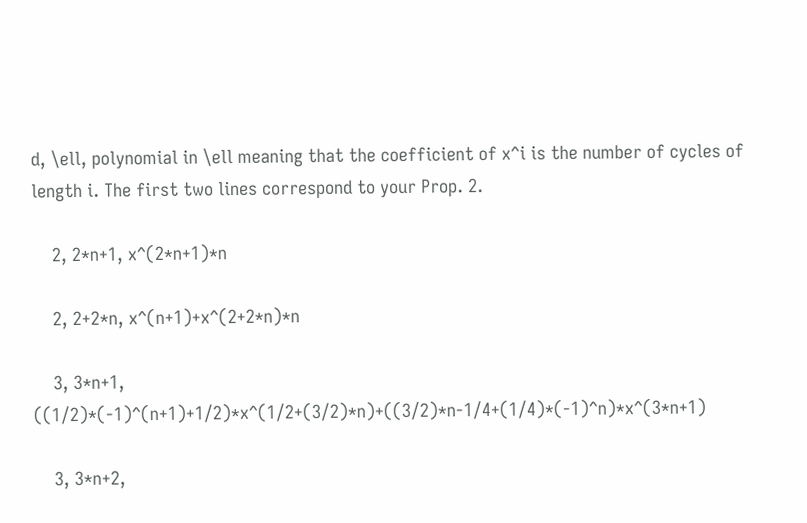d, \ell, polynomial in \ell meaning that the coefficient of x^i is the number of cycles of length i. The first two lines correspond to your Prop. 2.

    2, 2*n+1, x^(2*n+1)*n

    2, 2+2*n, x^(n+1)+x^(2+2*n)*n

    3, 3*n+1, ((1/2)*(-1)^(n+1)+1/2)*x^(1/2+(3/2)*n)+((3/2)*n-1/4+(1/4)*(-1)^n)*x^(3*n+1)

    3, 3*n+2,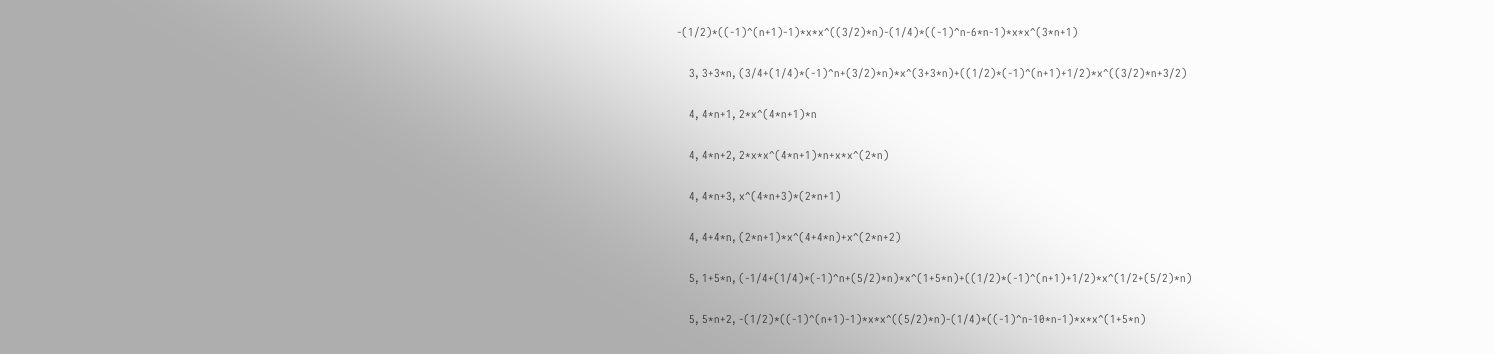-(1/2)*((-1)^(n+1)-1)*x*x^((3/2)*n)-(1/4)*((-1)^n-6*n-1)*x*x^(3*n+1)

    3, 3+3*n, (3/4+(1/4)*(-1)^n+(3/2)*n)*x^(3+3*n)+((1/2)*(-1)^(n+1)+1/2)*x^((3/2)*n+3/2)

    4, 4*n+1, 2*x^(4*n+1)*n

    4, 4*n+2, 2*x*x^(4*n+1)*n+x*x^(2*n)

    4, 4*n+3, x^(4*n+3)*(2*n+1)

    4, 4+4*n, (2*n+1)*x^(4+4*n)+x^(2*n+2)

    5, 1+5*n, (-1/4+(1/4)*(-1)^n+(5/2)*n)*x^(1+5*n)+((1/2)*(-1)^(n+1)+1/2)*x^(1/2+(5/2)*n)

    5, 5*n+2, -(1/2)*((-1)^(n+1)-1)*x*x^((5/2)*n)-(1/4)*((-1)^n-10*n-1)*x*x^(1+5*n)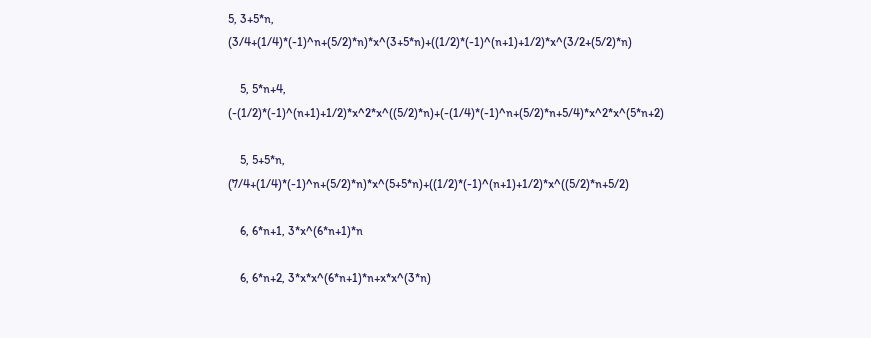5, 3+5*n, (3/4+(1/4)*(-1)^n+(5/2)*n)*x^(3+5*n)+((1/2)*(-1)^(n+1)+1/2)*x^(3/2+(5/2)*n)

    5, 5*n+4, (-(1/2)*(-1)^(n+1)+1/2)*x^2*x^((5/2)*n)+(-(1/4)*(-1)^n+(5/2)*n+5/4)*x^2*x^(5*n+2)

    5, 5+5*n, (7/4+(1/4)*(-1)^n+(5/2)*n)*x^(5+5*n)+((1/2)*(-1)^(n+1)+1/2)*x^((5/2)*n+5/2)

    6, 6*n+1, 3*x^(6*n+1)*n

    6, 6*n+2, 3*x*x^(6*n+1)*n+x*x^(3*n)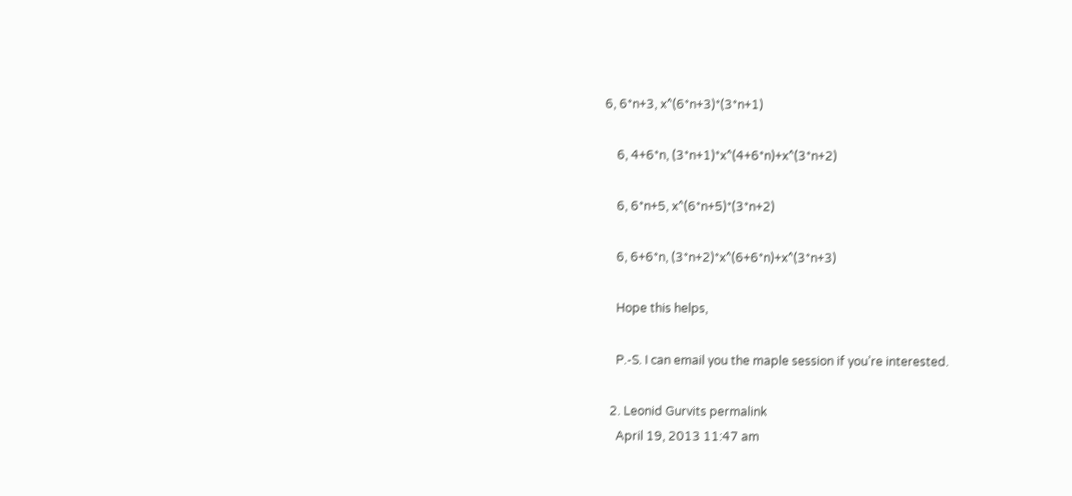6, 6*n+3, x^(6*n+3)*(3*n+1)

    6, 4+6*n, (3*n+1)*x^(4+6*n)+x^(3*n+2)

    6, 6*n+5, x^(6*n+5)*(3*n+2)

    6, 6+6*n, (3*n+2)*x^(6+6*n)+x^(3*n+3)

    Hope this helps,

    P.-S. I can email you the maple session if you’re interested.

  2. Leonid Gurvits permalink
    April 19, 2013 11:47 am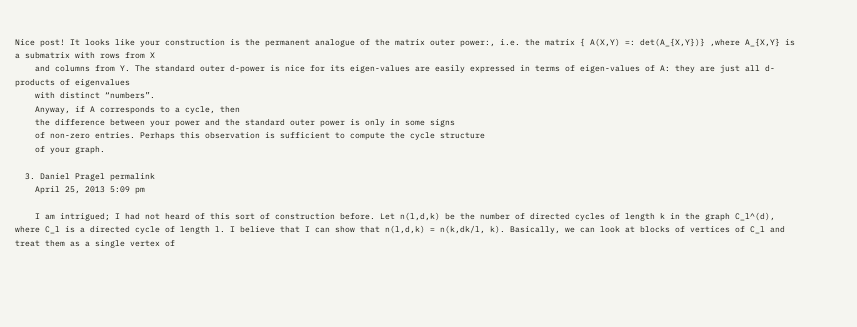Nice post! It looks like your construction is the permanent analogue of the matrix outer power:, i.e. the matrix { A(X,Y) =: det(A_{X,Y})} ,where A_{X,Y} is a submatrix with rows from X
    and columns from Y. The standard outer d-power is nice for its eigen-values are easily expressed in terms of eigen-values of A: they are just all d-products of eigenvalues
    with distinct “numbers”.
    Anyway, if A corresponds to a cycle, then
    the difference between your power and the standard outer power is only in some signs
    of non-zero entries. Perhaps this observation is sufficient to compute the cycle structure
    of your graph.

  3. Daniel Pragel permalink
    April 25, 2013 5:09 pm

    I am intrigued; I had not heard of this sort of construction before. Let n(l,d,k) be the number of directed cycles of length k in the graph C_l^(d), where C_l is a directed cycle of length l. I believe that I can show that n(l,d,k) = n(k,dk/l, k). Basically, we can look at blocks of vertices of C_l and treat them as a single vertex of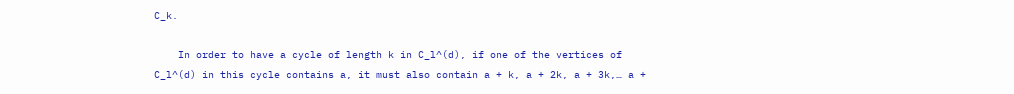C_k.

    In order to have a cycle of length k in C_l^(d), if one of the vertices of C_l^(d) in this cycle contains a, it must also contain a + k, a + 2k, a + 3k,… a +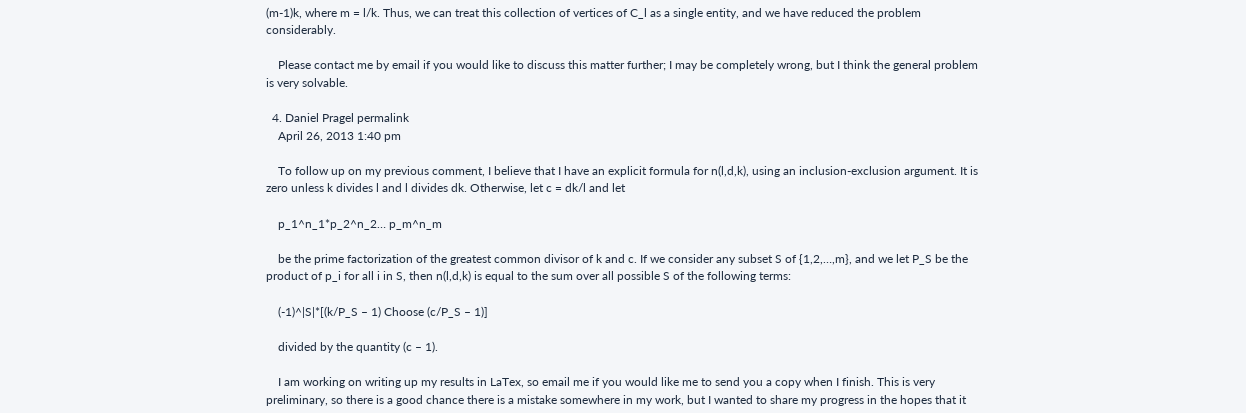(m-1)k, where m = l/k. Thus, we can treat this collection of vertices of C_l as a single entity, and we have reduced the problem considerably.

    Please contact me by email if you would like to discuss this matter further; I may be completely wrong, but I think the general problem is very solvable.

  4. Daniel Pragel permalink
    April 26, 2013 1:40 pm

    To follow up on my previous comment, I believe that I have an explicit formula for n(l,d,k), using an inclusion-exclusion argument. It is zero unless k divides l and l divides dk. Otherwise, let c = dk/l and let

    p_1^n_1*p_2^n_2… p_m^n_m

    be the prime factorization of the greatest common divisor of k and c. If we consider any subset S of {1,2,…,m}, and we let P_S be the product of p_i for all i in S, then n(l,d,k) is equal to the sum over all possible S of the following terms:

    (-1)^|S|*[(k/P_S – 1) Choose (c/P_S – 1)]

    divided by the quantity (c – 1).

    I am working on writing up my results in LaTex, so email me if you would like me to send you a copy when I finish. This is very preliminary, so there is a good chance there is a mistake somewhere in my work, but I wanted to share my progress in the hopes that it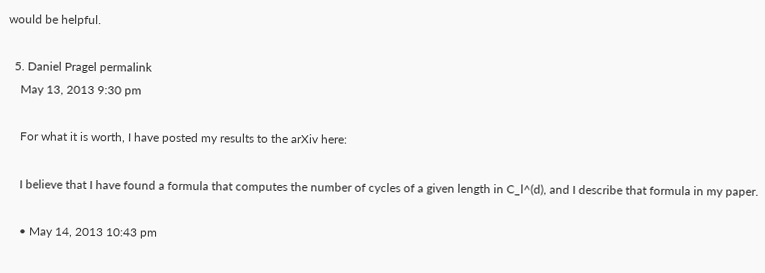would be helpful.

  5. Daniel Pragel permalink
    May 13, 2013 9:30 pm

    For what it is worth, I have posted my results to the arXiv here:

    I believe that I have found a formula that computes the number of cycles of a given length in C_l^(d), and I describe that formula in my paper.

    • May 14, 2013 10:43 pm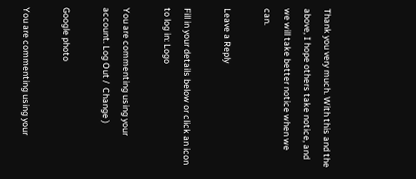Thank you very much. With this and the above, I hope others take notice, and we will take better notice when we can.

Leave a Reply

Fill in your details below or click an icon to log in: Logo

You are commenting using your account. Log Out /  Change )

Google photo

You are commenting using your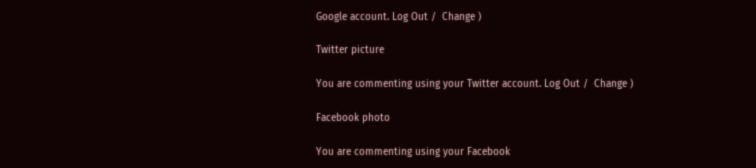Google account. Log Out /  Change )

Twitter picture

You are commenting using your Twitter account. Log Out /  Change )

Facebook photo

You are commenting using your Facebook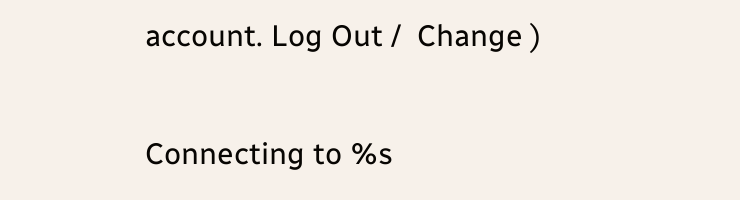account. Log Out /  Change )

Connecting to %s